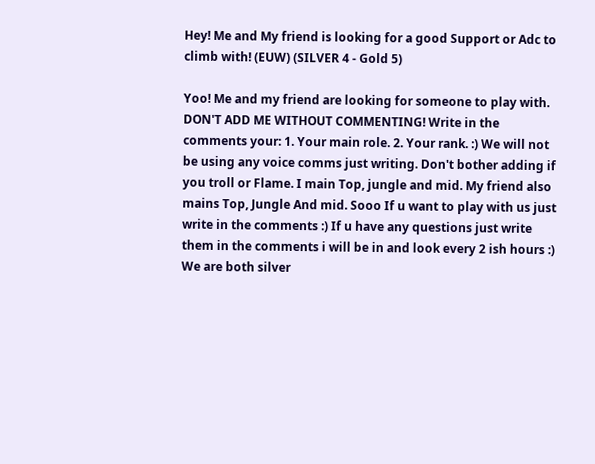Hey! Me and My friend is looking for a good Support or Adc to climb with! (EUW) (SILVER 4 - Gold 5)

Yoo! Me and my friend are looking for someone to play with. DON'T ADD ME WITHOUT COMMENTING! Write in the comments your: 1. Your main role. 2. Your rank. :) We will not be using any voice comms just writing. Don't bother adding if you troll or Flame. I main Top, jungle and mid. My friend also mains Top, Jungle And mid. Sooo If u want to play with us just write in the comments :) If u have any questions just write them in the comments i will be in and look every 2 ish hours :) We are both silver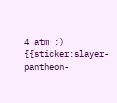4 atm :) {{sticker:slayer-pantheon-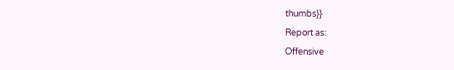thumbs}}
Report as:
Offensive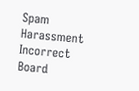Spam Harassment Incorrect Board